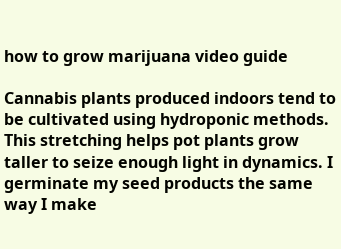how to grow marijuana video guide

Cannabis plants produced indoors tend to be cultivated using hydroponic methods. This stretching helps pot plants grow taller to seize enough light in dynamics. I germinate my seed products the same way I make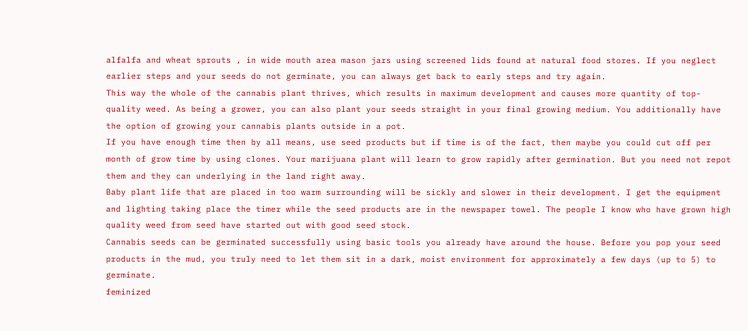alfalfa and wheat sprouts , in wide mouth area mason jars using screened lids found at natural food stores. If you neglect earlier steps and your seeds do not germinate, you can always get back to early steps and try again.
This way the whole of the cannabis plant thrives, which results in maximum development and causes more quantity of top-quality weed. As being a grower, you can also plant your seeds straight in your final growing medium. You additionally have the option of growing your cannabis plants outside in a pot.
If you have enough time then by all means, use seed products but if time is of the fact, then maybe you could cut off per month of grow time by using clones. Your marijuana plant will learn to grow rapidly after germination. But you need not repot them and they can underlying in the land right away.
Baby plant life that are placed in too warm surrounding will be sickly and slower in their development. I get the equipment and lighting taking place the timer while the seed products are in the newspaper towel. The people I know who have grown high quality weed from seed have started out with good seed stock.
Cannabis seeds can be germinated successfully using basic tools you already have around the house. Before you pop your seed products in the mud, you truly need to let them sit in a dark, moist environment for approximately a few days (up to 5) to germinate.
feminized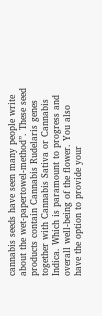cannabis seeds have seen many people write about the wet-papertowel-method”. These seed products contain Cannabis Rudelaris genes together with Cannabis Sativa or Cannabis Indica. Which is paramount to progress and overall well-being of the flower. You also have the option to provide your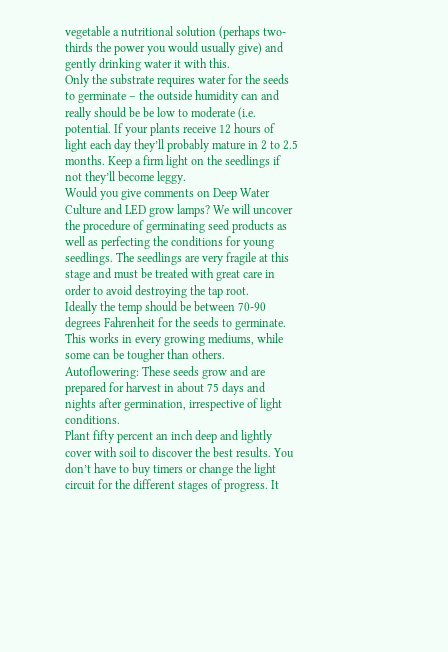vegetable a nutritional solution (perhaps two-thirds the power you would usually give) and gently drinking water it with this.
Only the substrate requires water for the seeds to germinate – the outside humidity can and really should be be low to moderate (i.e. potential. If your plants receive 12 hours of light each day they’ll probably mature in 2 to 2.5 months. Keep a firm light on the seedlings if not they’ll become leggy.
Would you give comments on Deep Water Culture and LED grow lamps? We will uncover the procedure of germinating seed products as well as perfecting the conditions for young seedlings. The seedlings are very fragile at this stage and must be treated with great care in order to avoid destroying the tap root.
Ideally the temp should be between 70-90 degrees Fahrenheit for the seeds to germinate. This works in every growing mediums, while some can be tougher than others. Autoflowering: These seeds grow and are prepared for harvest in about 75 days and nights after germination, irrespective of light conditions.
Plant fifty percent an inch deep and lightly cover with soil to discover the best results. You don’t have to buy timers or change the light circuit for the different stages of progress. It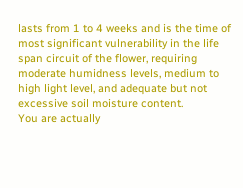lasts from 1 to 4 weeks and is the time of most significant vulnerability in the life span circuit of the flower, requiring moderate humidness levels, medium to high light level, and adequate but not excessive soil moisture content.
You are actually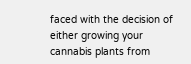faced with the decision of either growing your cannabis plants from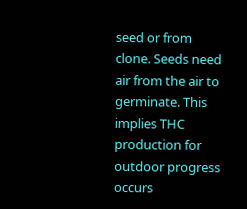seed or from clone. Seeds need air from the air to germinate. This implies THC production for outdoor progress occurs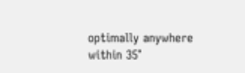optimally anywhere within 35°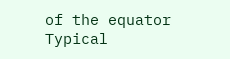of the equator Typical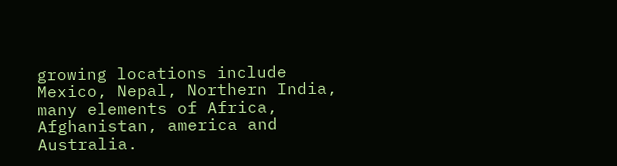growing locations include Mexico, Nepal, Northern India, many elements of Africa, Afghanistan, america and Australia.